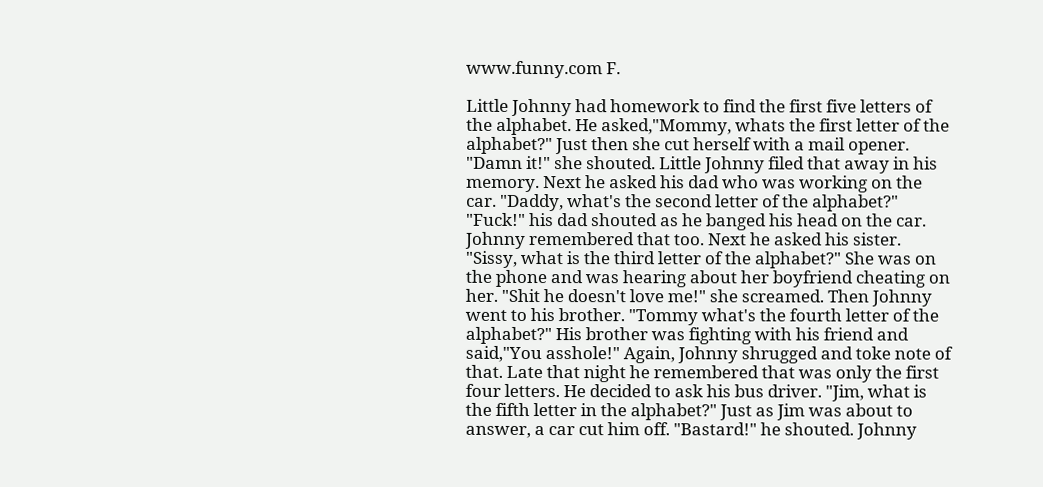www.funny.com F.

Little Johnny had homework to find the first five letters of the alphabet. He asked,"Mommy, whats the first letter of the alphabet?" Just then she cut herself with a mail opener. "Damn it!" she shouted. Little Johnny filed that away in his memory. Next he asked his dad who was working on the car. "Daddy, what's the second letter of the alphabet?" "Fuck!" his dad shouted as he banged his head on the car. Johnny remembered that too. Next he asked his sister. "Sissy, what is the third letter of the alphabet?" She was on the phone and was hearing about her boyfriend cheating on her. "Shit he doesn't love me!" she screamed. Then Johnny went to his brother. "Tommy what's the fourth letter of the alphabet?" His brother was fighting with his friend and said,"You asshole!" Again, Johnny shrugged and toke note of that. Late that night he remembered that was only the first four letters. He decided to ask his bus driver. "Jim, what is the fifth letter in the alphabet?" Just as Jim was about to answer, a car cut him off. "Bastard!" he shouted. Johnny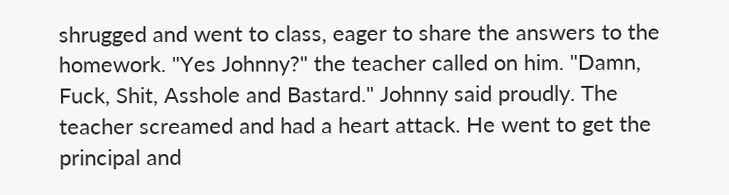shrugged and went to class, eager to share the answers to the homework. "Yes Johnny?" the teacher called on him. "Damn, Fuck, Shit, Asshole and Bastard." Johnny said proudly. The teacher screamed and had a heart attack. He went to get the principal and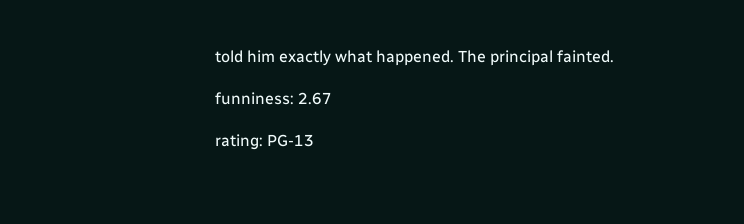told him exactly what happened. The principal fainted.

funniness: 2.67

rating: PG-13